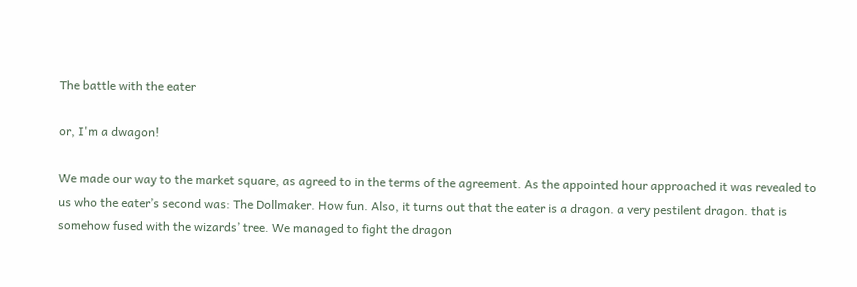The battle with the eater

or, I'm a dwagon!

We made our way to the market square, as agreed to in the terms of the agreement. As the appointed hour approached it was revealed to us who the eater’s second was: The Dollmaker. How fun. Also, it turns out that the eater is a dragon. a very pestilent dragon. that is somehow fused with the wizards’ tree. We managed to fight the dragon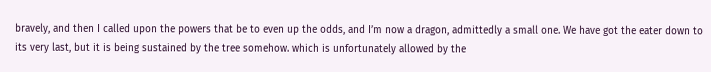bravely, and then I called upon the powers that be to even up the odds, and I’m now a dragon, admittedly a small one. We have got the eater down to its very last, but it is being sustained by the tree somehow. which is unfortunately allowed by the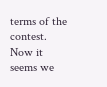terms of the contest. Now it seems we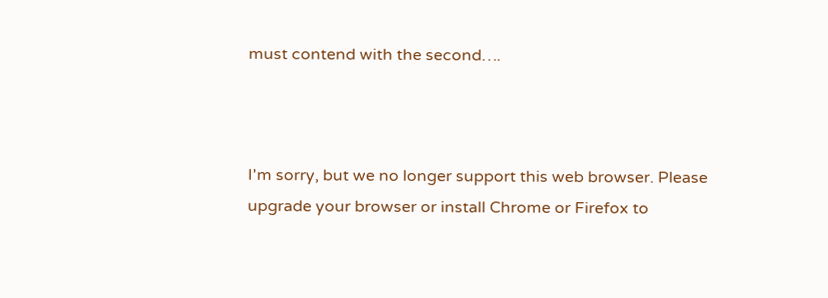must contend with the second….



I'm sorry, but we no longer support this web browser. Please upgrade your browser or install Chrome or Firefox to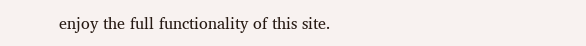enjoy the full functionality of this site.